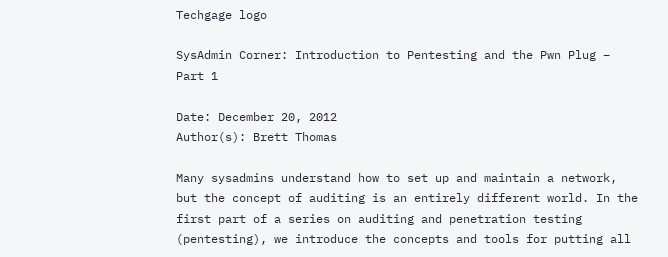Techgage logo

SysAdmin Corner: Introduction to Pentesting and the Pwn Plug – Part 1

Date: December 20, 2012
Author(s): Brett Thomas

Many sysadmins understand how to set up and maintain a network, but the concept of auditing is an entirely different world. In the first part of a series on auditing and penetration testing (pentesting), we introduce the concepts and tools for putting all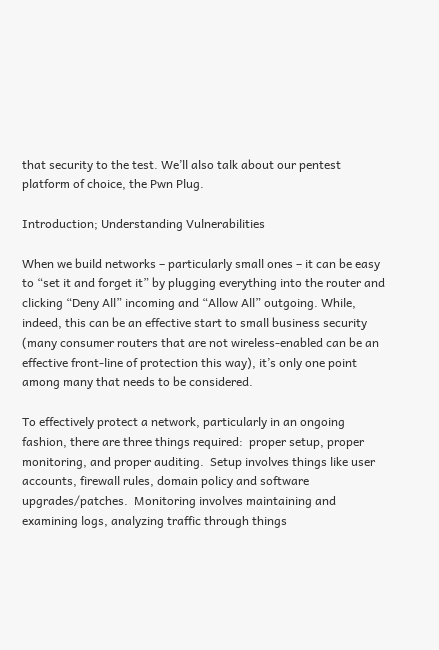that security to the test. We’ll also talk about our pentest platform of choice, the Pwn Plug.

Introduction; Understanding Vulnerabilities

When we build networks – particularly small ones – it can be easy to “set it and forget it” by plugging everything into the router and clicking “Deny All” incoming and “Allow All” outgoing. While, indeed, this can be an effective start to small business security (many consumer routers that are not wireless-enabled can be an effective front-line of protection this way), it’s only one point among many that needs to be considered.

To effectively protect a network, particularly in an ongoing fashion, there are three things required:  proper setup, proper monitoring, and proper auditing.  Setup involves things like user accounts, firewall rules, domain policy and software upgrades/patches.  Monitoring involves maintaining and examining logs, analyzing traffic through things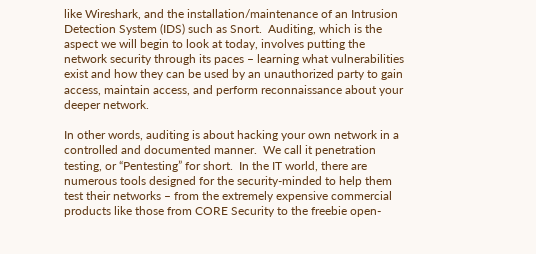like Wireshark, and the installation/maintenance of an Intrusion Detection System (IDS) such as Snort.  Auditing, which is the aspect we will begin to look at today, involves putting the network security through its paces – learning what vulnerabilities exist and how they can be used by an unauthorized party to gain access, maintain access, and perform reconnaissance about your deeper network.

In other words, auditing is about hacking your own network in a controlled and documented manner.  We call it penetration testing, or “Pentesting” for short.  In the IT world, there are numerous tools designed for the security-minded to help them test their networks – from the extremely expensive commercial products like those from CORE Security to the freebie open-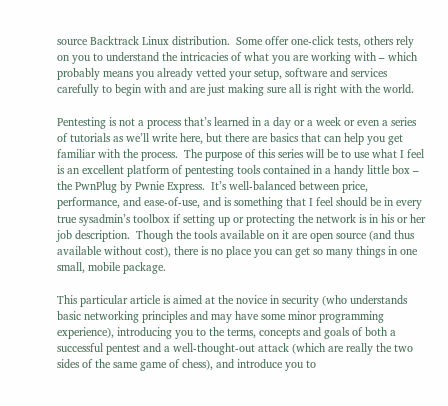source Backtrack Linux distribution.  Some offer one-click tests, others rely on you to understand the intricacies of what you are working with – which probably means you already vetted your setup, software and services carefully to begin with and are just making sure all is right with the world.

Pentesting is not a process that’s learned in a day or a week or even a series of tutorials as we’ll write here, but there are basics that can help you get familiar with the process.  The purpose of this series will be to use what I feel is an excellent platform of pentesting tools contained in a handy little box – the PwnPlug by Pwnie Express.  It’s well-balanced between price, performance, and ease-of-use, and is something that I feel should be in every true sysadmin’s toolbox if setting up or protecting the network is in his or her job description.  Though the tools available on it are open source (and thus available without cost), there is no place you can get so many things in one small, mobile package.

This particular article is aimed at the novice in security (who understands basic networking principles and may have some minor programming experience), introducing you to the terms, concepts and goals of both a successful pentest and a well-thought-out attack (which are really the two sides of the same game of chess), and introduce you to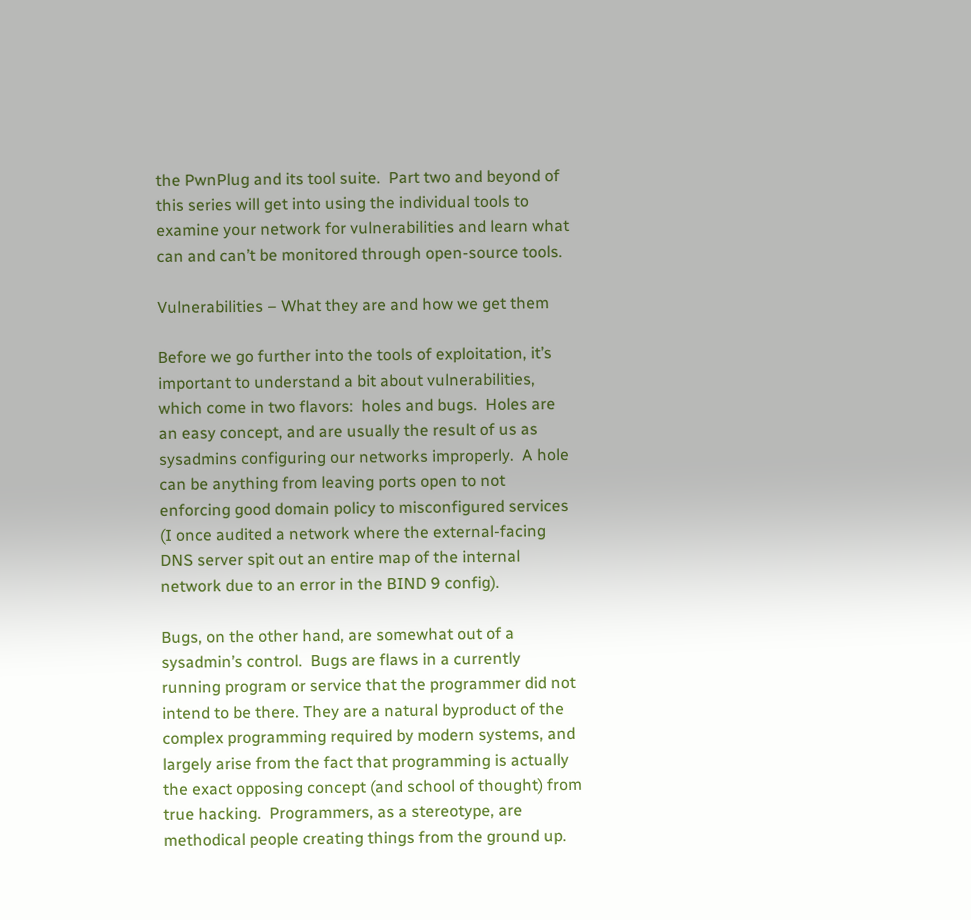the PwnPlug and its tool suite.  Part two and beyond of this series will get into using the individual tools to examine your network for vulnerabilities and learn what can and can’t be monitored through open-source tools.

Vulnerabilities – What they are and how we get them

Before we go further into the tools of exploitation, it’s important to understand a bit about vulnerabilities, which come in two flavors:  holes and bugs.  Holes are an easy concept, and are usually the result of us as sysadmins configuring our networks improperly.  A hole can be anything from leaving ports open to not enforcing good domain policy to misconfigured services (I once audited a network where the external-facing DNS server spit out an entire map of the internal network due to an error in the BIND 9 config).

Bugs, on the other hand, are somewhat out of a sysadmin’s control.  Bugs are flaws in a currently running program or service that the programmer did not intend to be there. They are a natural byproduct of the complex programming required by modern systems, and largely arise from the fact that programming is actually the exact opposing concept (and school of thought) from true hacking.  Programmers, as a stereotype, are methodical people creating things from the ground up.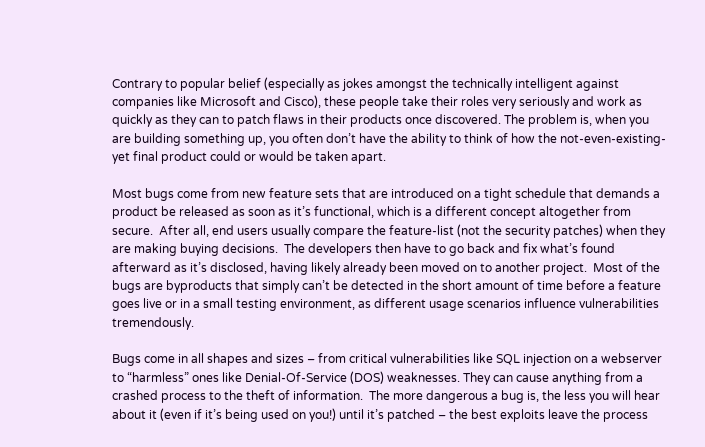Contrary to popular belief (especially as jokes amongst the technically intelligent against companies like Microsoft and Cisco), these people take their roles very seriously and work as quickly as they can to patch flaws in their products once discovered. The problem is, when you are building something up, you often don’t have the ability to think of how the not-even-existing-yet final product could or would be taken apart.

Most bugs come from new feature sets that are introduced on a tight schedule that demands a product be released as soon as it’s functional, which is a different concept altogether from secure.  After all, end users usually compare the feature-list (not the security patches) when they are making buying decisions.  The developers then have to go back and fix what’s found afterward as it’s disclosed, having likely already been moved on to another project.  Most of the bugs are byproducts that simply can’t be detected in the short amount of time before a feature goes live or in a small testing environment, as different usage scenarios influence vulnerabilities tremendously.

Bugs come in all shapes and sizes – from critical vulnerabilities like SQL injection on a webserver to “harmless” ones like Denial-Of-Service (DOS) weaknesses. They can cause anything from a crashed process to the theft of information.  The more dangerous a bug is, the less you will hear about it (even if it’s being used on you!) until it’s patched – the best exploits leave the process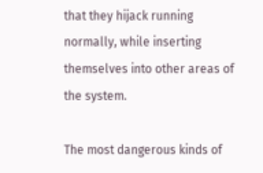that they hijack running normally, while inserting themselves into other areas of the system.

The most dangerous kinds of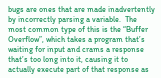bugs are ones that are made inadvertently by incorrectly parsing a variable.  The most common type of this is the “Buffer Overflow”, which takes a program that’s waiting for input and crams a response that’s too long into it, causing it to actually execute part of that response as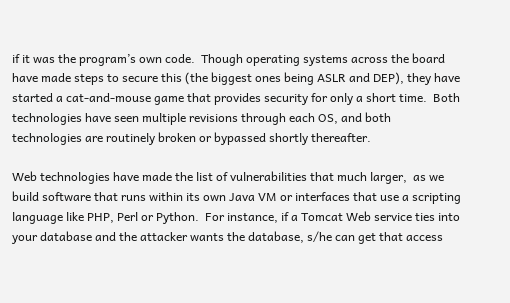if it was the program’s own code.  Though operating systems across the board have made steps to secure this (the biggest ones being ASLR and DEP), they have started a cat-and-mouse game that provides security for only a short time.  Both technologies have seen multiple revisions through each OS, and both technologies are routinely broken or bypassed shortly thereafter.

Web technologies have made the list of vulnerabilities that much larger,  as we build software that runs within its own Java VM or interfaces that use a scripting language like PHP, Perl or Python.  For instance, if a Tomcat Web service ties into your database and the attacker wants the database, s/he can get that access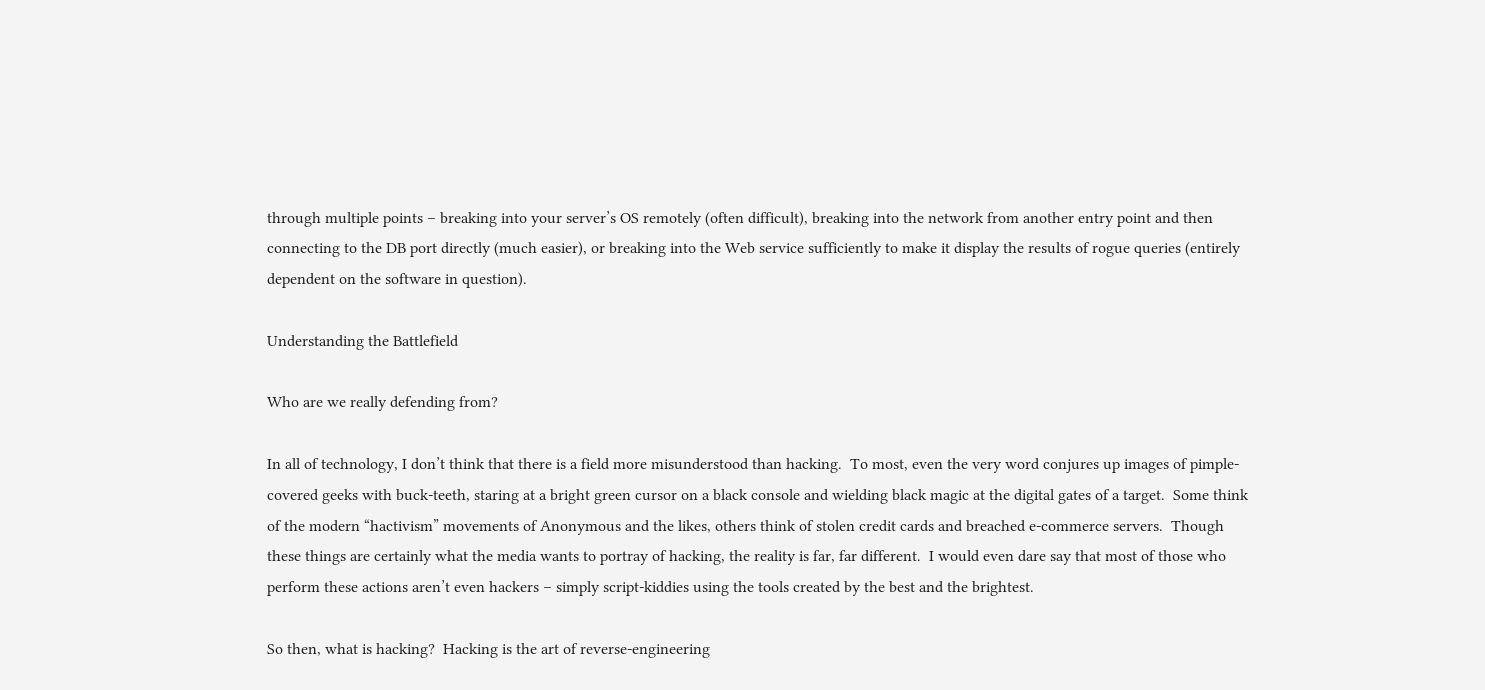through multiple points – breaking into your server’s OS remotely (often difficult), breaking into the network from another entry point and then connecting to the DB port directly (much easier), or breaking into the Web service sufficiently to make it display the results of rogue queries (entirely dependent on the software in question).

Understanding the Battlefield

Who are we really defending from?

In all of technology, I don’t think that there is a field more misunderstood than hacking.  To most, even the very word conjures up images of pimple-covered geeks with buck-teeth, staring at a bright green cursor on a black console and wielding black magic at the digital gates of a target.  Some think of the modern “hactivism” movements of Anonymous and the likes, others think of stolen credit cards and breached e-commerce servers.  Though these things are certainly what the media wants to portray of hacking, the reality is far, far different.  I would even dare say that most of those who perform these actions aren’t even hackers – simply script-kiddies using the tools created by the best and the brightest.

So then, what is hacking?  Hacking is the art of reverse-engineering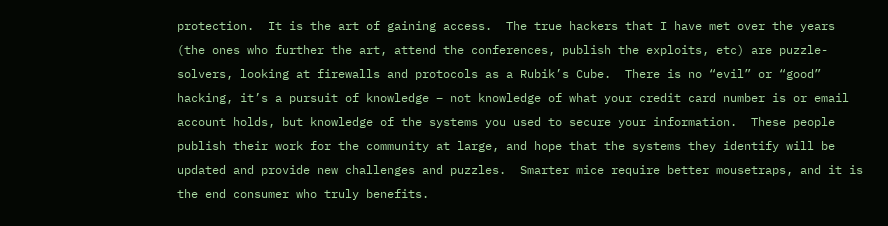protection.  It is the art of gaining access.  The true hackers that I have met over the years (the ones who further the art, attend the conferences, publish the exploits, etc) are puzzle-solvers, looking at firewalls and protocols as a Rubik’s Cube.  There is no “evil” or “good” hacking, it’s a pursuit of knowledge – not knowledge of what your credit card number is or email account holds, but knowledge of the systems you used to secure your information.  These people publish their work for the community at large, and hope that the systems they identify will be updated and provide new challenges and puzzles.  Smarter mice require better mousetraps, and it is the end consumer who truly benefits.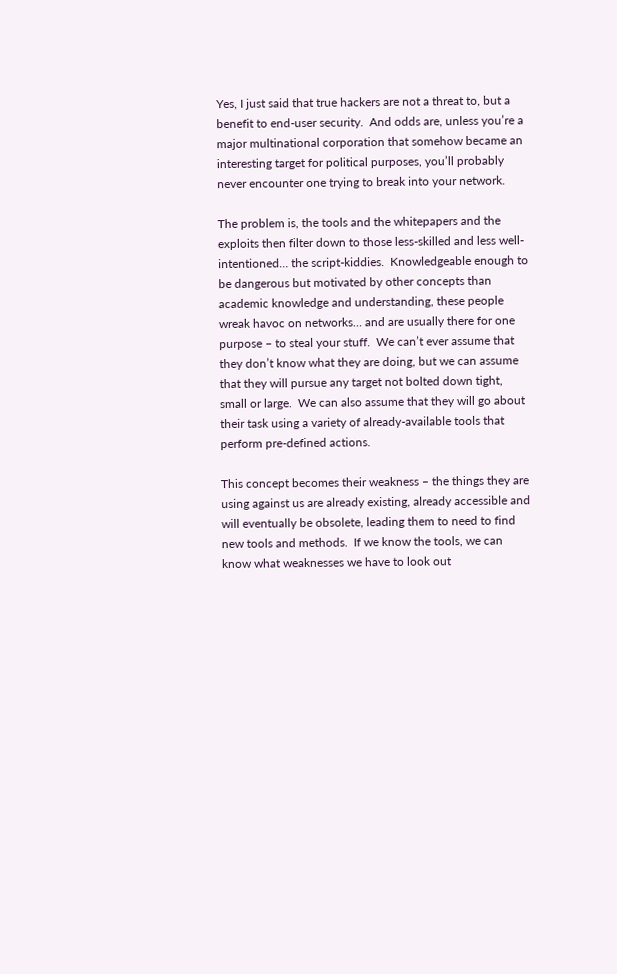Yes, I just said that true hackers are not a threat to, but a benefit to end-user security.  And odds are, unless you’re a major multinational corporation that somehow became an interesting target for political purposes, you’ll probably never encounter one trying to break into your network.

The problem is, the tools and the whitepapers and the exploits then filter down to those less-skilled and less well-intentioned… the script-kiddies.  Knowledgeable enough to be dangerous but motivated by other concepts than academic knowledge and understanding, these people wreak havoc on networks… and are usually there for one purpose – to steal your stuff.  We can’t ever assume that they don’t know what they are doing, but we can assume that they will pursue any target not bolted down tight, small or large.  We can also assume that they will go about their task using a variety of already-available tools that perform pre-defined actions.

This concept becomes their weakness – the things they are using against us are already existing, already accessible and will eventually be obsolete, leading them to need to find new tools and methods.  If we know the tools, we can know what weaknesses we have to look out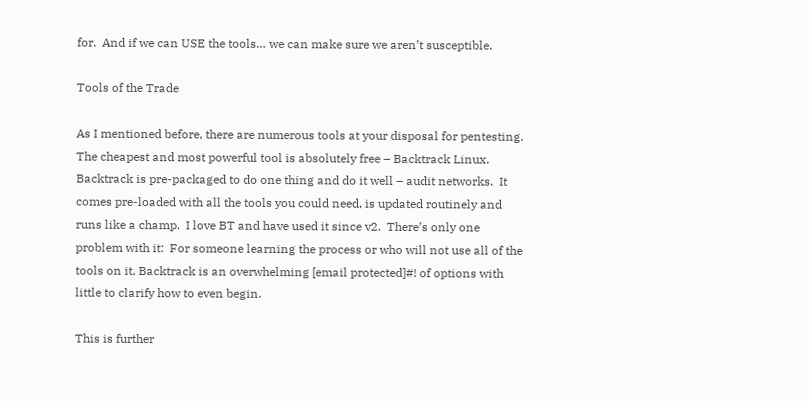for.  And if we can USE the tools… we can make sure we aren’t susceptible.

Tools of the Trade

As I mentioned before, there are numerous tools at your disposal for pentesting.  The cheapest and most powerful tool is absolutely free – Backtrack Linux.  Backtrack is pre-packaged to do one thing and do it well – audit networks.  It comes pre-loaded with all the tools you could need, is updated routinely and runs like a champ.  I love BT and have used it since v2.  There’s only one problem with it:  For someone learning the process or who will not use all of the tools on it, Backtrack is an overwhelming [email protected]#! of options with little to clarify how to even begin.

This is further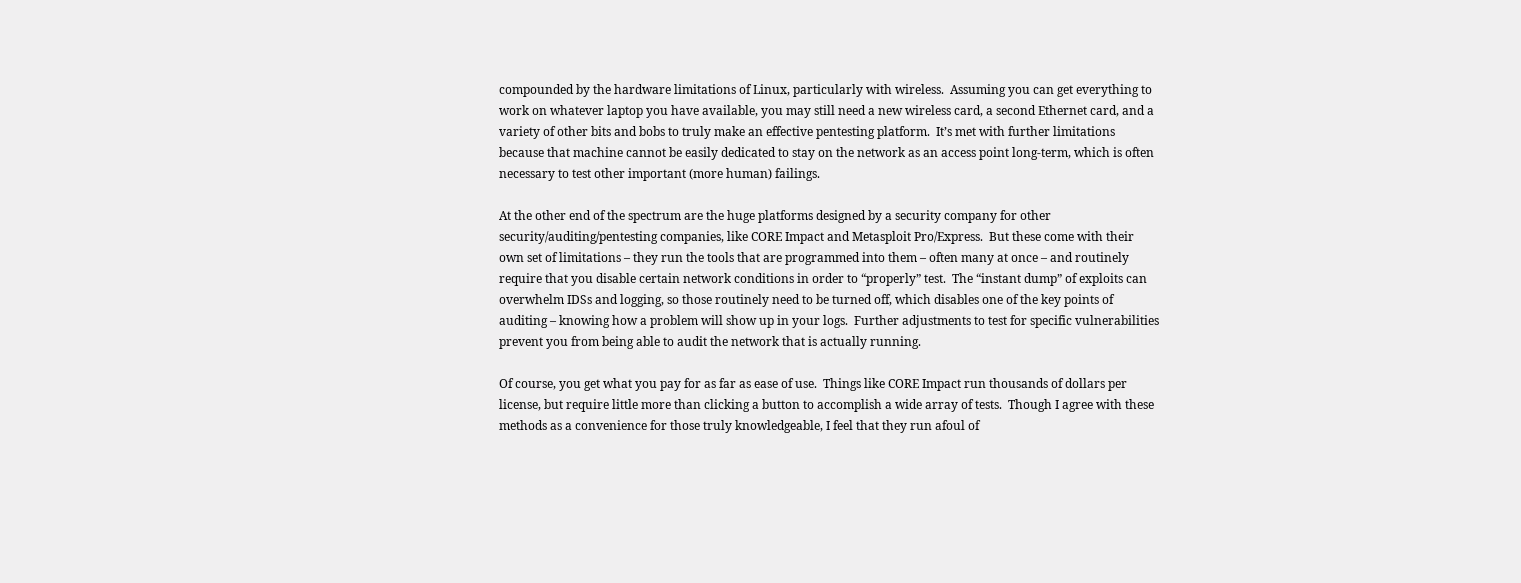compounded by the hardware limitations of Linux, particularly with wireless.  Assuming you can get everything to work on whatever laptop you have available, you may still need a new wireless card, a second Ethernet card, and a variety of other bits and bobs to truly make an effective pentesting platform.  It’s met with further limitations because that machine cannot be easily dedicated to stay on the network as an access point long-term, which is often necessary to test other important (more human) failings.

At the other end of the spectrum are the huge platforms designed by a security company for other security/auditing/pentesting companies, like CORE Impact and Metasploit Pro/Express.  But these come with their own set of limitations – they run the tools that are programmed into them – often many at once – and routinely require that you disable certain network conditions in order to “properly” test.  The “instant dump” of exploits can overwhelm IDSs and logging, so those routinely need to be turned off, which disables one of the key points of auditing – knowing how a problem will show up in your logs.  Further adjustments to test for specific vulnerabilities prevent you from being able to audit the network that is actually running.

Of course, you get what you pay for as far as ease of use.  Things like CORE Impact run thousands of dollars per license, but require little more than clicking a button to accomplish a wide array of tests.  Though I agree with these methods as a convenience for those truly knowledgeable, I feel that they run afoul of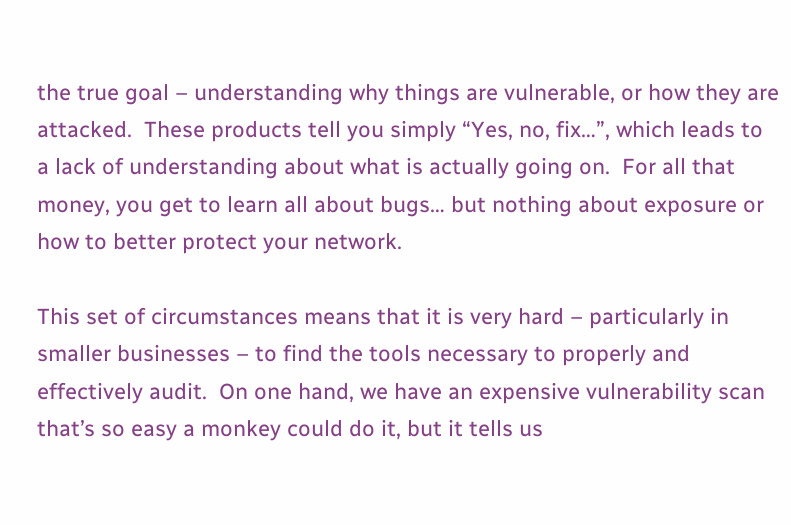the true goal – understanding why things are vulnerable, or how they are attacked.  These products tell you simply “Yes, no, fix…”, which leads to a lack of understanding about what is actually going on.  For all that money, you get to learn all about bugs… but nothing about exposure or how to better protect your network.

This set of circumstances means that it is very hard – particularly in smaller businesses – to find the tools necessary to properly and effectively audit.  On one hand, we have an expensive vulnerability scan that’s so easy a monkey could do it, but it tells us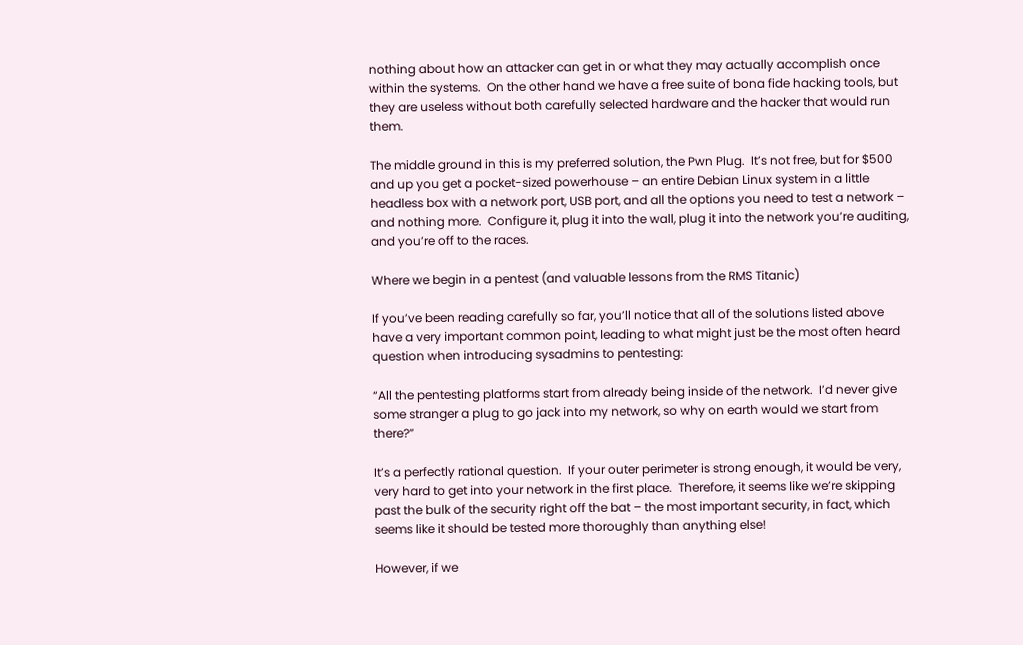nothing about how an attacker can get in or what they may actually accomplish once within the systems.  On the other hand we have a free suite of bona fide hacking tools, but they are useless without both carefully selected hardware and the hacker that would run them.

The middle ground in this is my preferred solution, the Pwn Plug.  It’s not free, but for $500 and up you get a pocket-sized powerhouse – an entire Debian Linux system in a little headless box with a network port, USB port, and all the options you need to test a network – and nothing more.  Configure it, plug it into the wall, plug it into the network you’re auditing, and you’re off to the races.

Where we begin in a pentest (and valuable lessons from the RMS Titanic)

If you’ve been reading carefully so far, you’ll notice that all of the solutions listed above have a very important common point, leading to what might just be the most often heard question when introducing sysadmins to pentesting:

“All the pentesting platforms start from already being inside of the network.  I’d never give some stranger a plug to go jack into my network, so why on earth would we start from there?”

It’s a perfectly rational question.  If your outer perimeter is strong enough, it would be very, very hard to get into your network in the first place.  Therefore, it seems like we’re skipping past the bulk of the security right off the bat – the most important security, in fact, which seems like it should be tested more thoroughly than anything else!

However, if we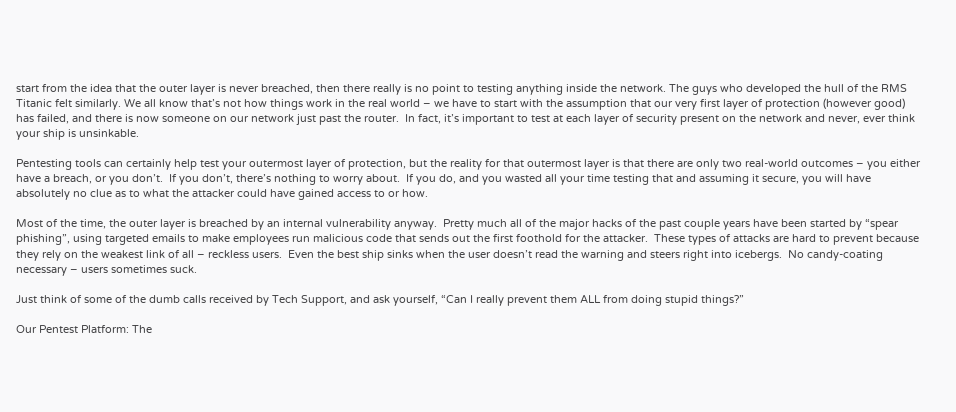start from the idea that the outer layer is never breached, then there really is no point to testing anything inside the network. The guys who developed the hull of the RMS Titanic felt similarly. We all know that’s not how things work in the real world – we have to start with the assumption that our very first layer of protection (however good) has failed, and there is now someone on our network just past the router.  In fact, it’s important to test at each layer of security present on the network and never, ever think your ship is unsinkable.

Pentesting tools can certainly help test your outermost layer of protection, but the reality for that outermost layer is that there are only two real-world outcomes – you either have a breach, or you don’t.  If you don’t, there’s nothing to worry about.  If you do, and you wasted all your time testing that and assuming it secure, you will have absolutely no clue as to what the attacker could have gained access to or how.

Most of the time, the outer layer is breached by an internal vulnerability anyway.  Pretty much all of the major hacks of the past couple years have been started by “spear phishing”, using targeted emails to make employees run malicious code that sends out the first foothold for the attacker.  These types of attacks are hard to prevent because they rely on the weakest link of all – reckless users.  Even the best ship sinks when the user doesn’t read the warning and steers right into icebergs.  No candy-coating necessary – users sometimes suck.

Just think of some of the dumb calls received by Tech Support, and ask yourself, “Can I really prevent them ALL from doing stupid things?”

Our Pentest Platform: The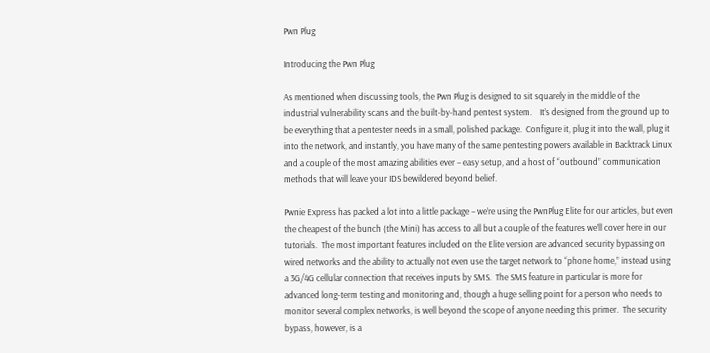Pwn Plug

Introducing the Pwn Plug

As mentioned when discussing tools, the Pwn Plug is designed to sit squarely in the middle of the industrial vulnerability scans and the built-by-hand pentest system.    It’s designed from the ground up to be everything that a pentester needs in a small, polished package.  Configure it, plug it into the wall, plug it into the network, and instantly, you have many of the same pentesting powers available in Backtrack Linux and a couple of the most amazing abilities ever – easy setup, and a host of “outbound” communication methods that will leave your IDS bewildered beyond belief.

Pwnie Express has packed a lot into a little package – we’re using the PwnPlug Elite for our articles, but even the cheapest of the bunch (the Mini) has access to all but a couple of the features we’ll cover here in our tutorials.  The most important features included on the Elite version are advanced security bypassing on wired networks and the ability to actually not even use the target network to “phone home,” instead using a 3G/4G cellular connection that receives inputs by SMS.  The SMS feature in particular is more for advanced long-term testing and monitoring and, though a huge selling point for a person who needs to monitor several complex networks, is well beyond the scope of anyone needing this primer.  The security bypass, however, is a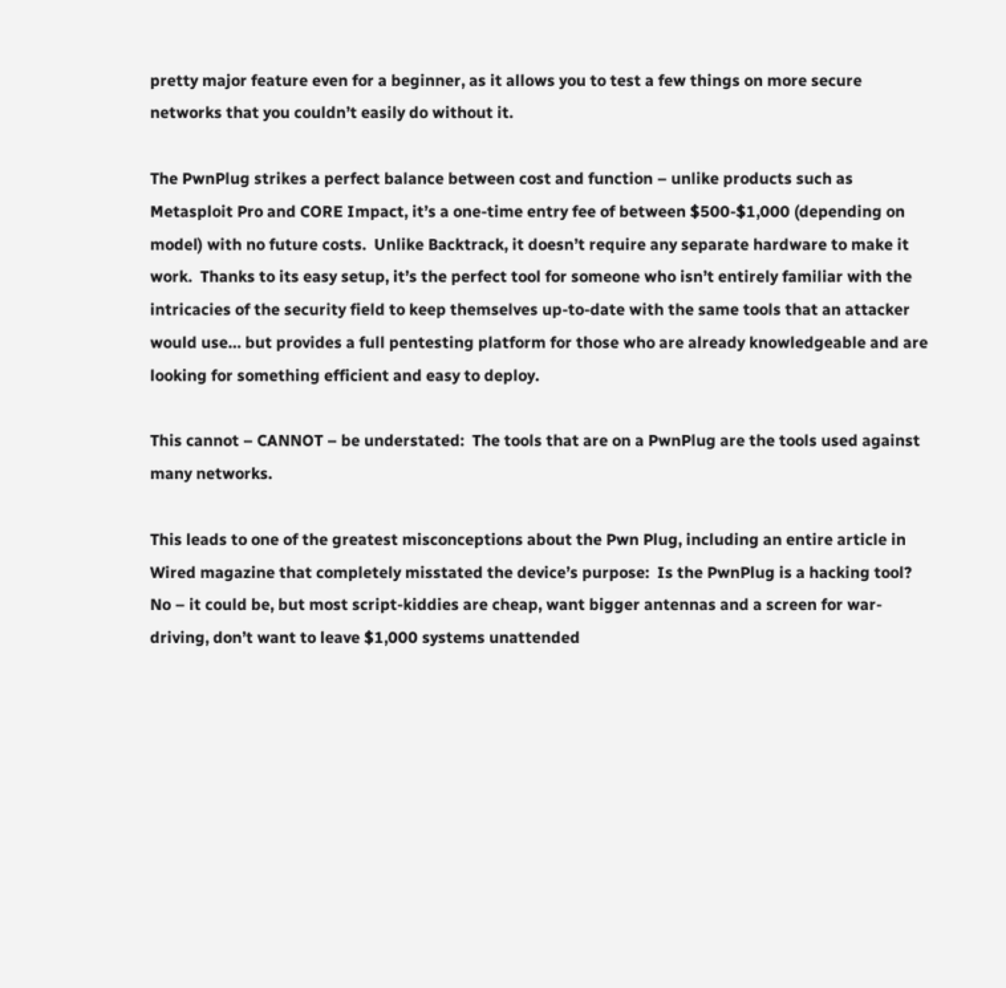pretty major feature even for a beginner, as it allows you to test a few things on more secure networks that you couldn’t easily do without it.

The PwnPlug strikes a perfect balance between cost and function – unlike products such as Metasploit Pro and CORE Impact, it’s a one-time entry fee of between $500-$1,000 (depending on model) with no future costs.  Unlike Backtrack, it doesn’t require any separate hardware to make it work.  Thanks to its easy setup, it’s the perfect tool for someone who isn’t entirely familiar with the intricacies of the security field to keep themselves up-to-date with the same tools that an attacker would use… but provides a full pentesting platform for those who are already knowledgeable and are looking for something efficient and easy to deploy.

This cannot – CANNOT – be understated:  The tools that are on a PwnPlug are the tools used against many networks.

This leads to one of the greatest misconceptions about the Pwn Plug, including an entire article in Wired magazine that completely misstated the device’s purpose:  Is the PwnPlug is a hacking tool?  No – it could be, but most script-kiddies are cheap, want bigger antennas and a screen for war-driving, don’t want to leave $1,000 systems unattended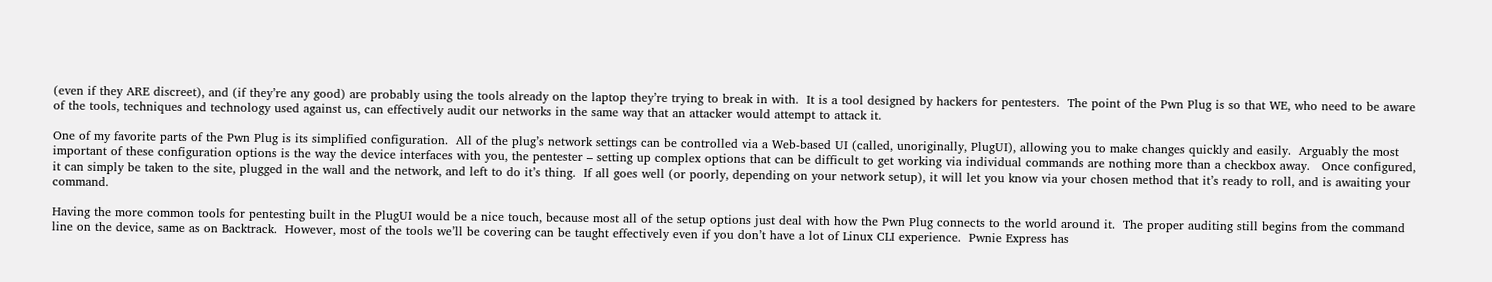(even if they ARE discreet), and (if they’re any good) are probably using the tools already on the laptop they’re trying to break in with.  It is a tool designed by hackers for pentesters.  The point of the Pwn Plug is so that WE, who need to be aware of the tools, techniques and technology used against us, can effectively audit our networks in the same way that an attacker would attempt to attack it.

One of my favorite parts of the Pwn Plug is its simplified configuration.  All of the plug’s network settings can be controlled via a Web-based UI (called, unoriginally, PlugUI), allowing you to make changes quickly and easily.  Arguably the most important of these configuration options is the way the device interfaces with you, the pentester – setting up complex options that can be difficult to get working via individual commands are nothing more than a checkbox away.   Once configured, it can simply be taken to the site, plugged in the wall and the network, and left to do it’s thing.  If all goes well (or poorly, depending on your network setup), it will let you know via your chosen method that it’s ready to roll, and is awaiting your command.

Having the more common tools for pentesting built in the PlugUI would be a nice touch, because most all of the setup options just deal with how the Pwn Plug connects to the world around it.  The proper auditing still begins from the command line on the device, same as on Backtrack.  However, most of the tools we’ll be covering can be taught effectively even if you don’t have a lot of Linux CLI experience.  Pwnie Express has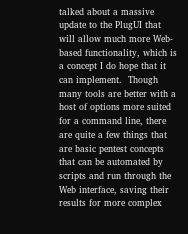talked about a massive update to the PlugUI that will allow much more Web-based functionality, which is a concept I do hope that it can implement.  Though many tools are better with a host of options more suited for a command line, there are quite a few things that are basic pentest concepts that can be automated by scripts and run through the Web interface, saving their results for more complex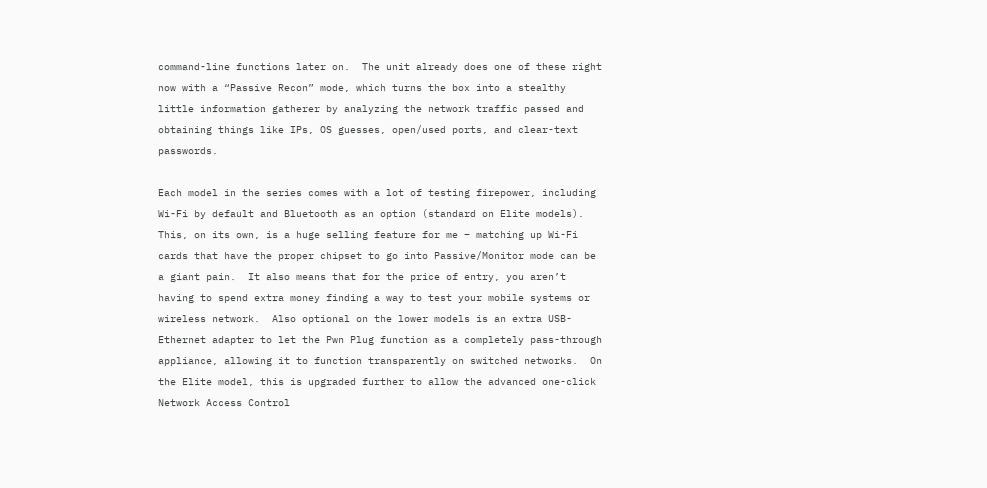command-line functions later on.  The unit already does one of these right now with a “Passive Recon” mode, which turns the box into a stealthy little information gatherer by analyzing the network traffic passed and obtaining things like IPs, OS guesses, open/used ports, and clear-text passwords.

Each model in the series comes with a lot of testing firepower, including Wi-Fi by default and Bluetooth as an option (standard on Elite models).  This, on its own, is a huge selling feature for me – matching up Wi-Fi cards that have the proper chipset to go into Passive/Monitor mode can be a giant pain.  It also means that for the price of entry, you aren’t having to spend extra money finding a way to test your mobile systems or wireless network.  Also optional on the lower models is an extra USB-Ethernet adapter to let the Pwn Plug function as a completely pass-through appliance, allowing it to function transparently on switched networks.  On the Elite model, this is upgraded further to allow the advanced one-click Network Access Control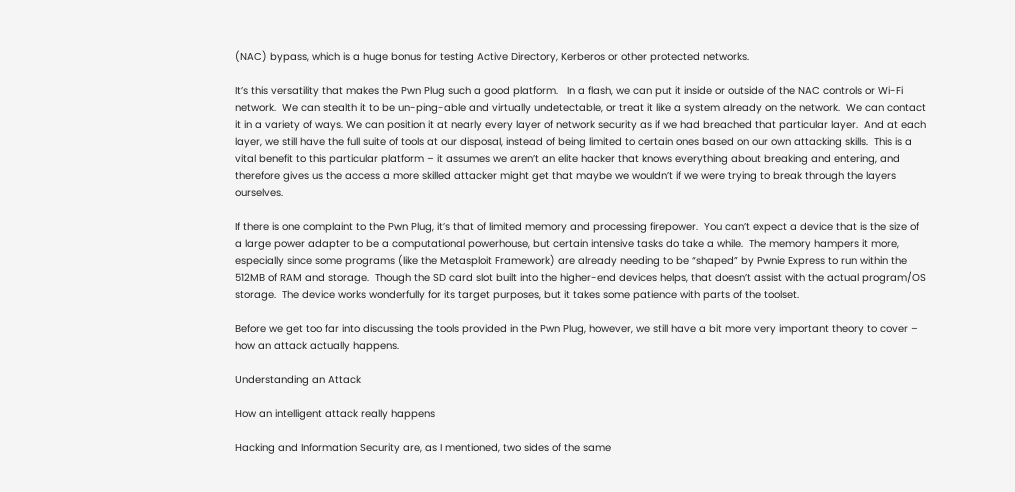(NAC) bypass, which is a huge bonus for testing Active Directory, Kerberos or other protected networks.

It’s this versatility that makes the Pwn Plug such a good platform.   In a flash, we can put it inside or outside of the NAC controls or Wi-Fi network.  We can stealth it to be un-ping-able and virtually undetectable, or treat it like a system already on the network.  We can contact it in a variety of ways. We can position it at nearly every layer of network security as if we had breached that particular layer.  And at each layer, we still have the full suite of tools at our disposal, instead of being limited to certain ones based on our own attacking skills.  This is a vital benefit to this particular platform – it assumes we aren’t an elite hacker that knows everything about breaking and entering, and therefore gives us the access a more skilled attacker might get that maybe we wouldn’t if we were trying to break through the layers ourselves.

If there is one complaint to the Pwn Plug, it’s that of limited memory and processing firepower.  You can’t expect a device that is the size of a large power adapter to be a computational powerhouse, but certain intensive tasks do take a while.  The memory hampers it more, especially since some programs (like the Metasploit Framework) are already needing to be “shaped” by Pwnie Express to run within the 512MB of RAM and storage.  Though the SD card slot built into the higher-end devices helps, that doesn’t assist with the actual program/OS storage.  The device works wonderfully for its target purposes, but it takes some patience with parts of the toolset.

Before we get too far into discussing the tools provided in the Pwn Plug, however, we still have a bit more very important theory to cover – how an attack actually happens.

Understanding an Attack

How an intelligent attack really happens

Hacking and Information Security are, as I mentioned, two sides of the same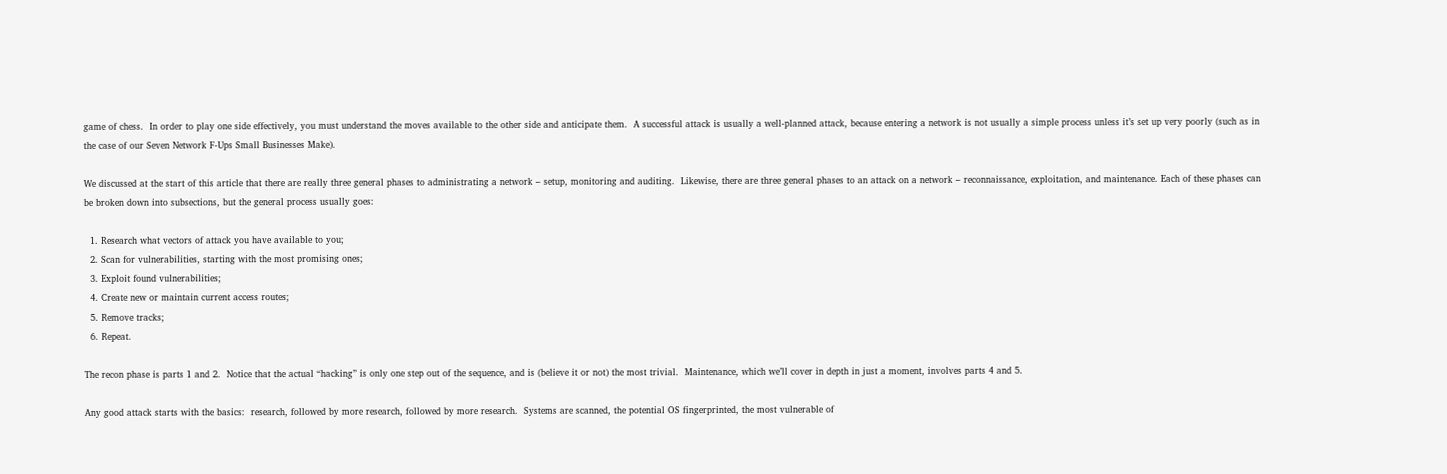game of chess.  In order to play one side effectively, you must understand the moves available to the other side and anticipate them.  A successful attack is usually a well-planned attack, because entering a network is not usually a simple process unless it’s set up very poorly (such as in the case of our Seven Network F-Ups Small Businesses Make).

We discussed at the start of this article that there are really three general phases to administrating a network – setup, monitoring and auditing.  Likewise, there are three general phases to an attack on a network – reconnaissance, exploitation, and maintenance. Each of these phases can be broken down into subsections, but the general process usually goes:

  1. Research what vectors of attack you have available to you;
  2. Scan for vulnerabilities, starting with the most promising ones;
  3. Exploit found vulnerabilities;
  4. Create new or maintain current access routes;
  5. Remove tracks;
  6. Repeat.

The recon phase is parts 1 and 2.  Notice that the actual “hacking” is only one step out of the sequence, and is (believe it or not) the most trivial.  Maintenance, which we’ll cover in depth in just a moment, involves parts 4 and 5.

Any good attack starts with the basics:  research, followed by more research, followed by more research.  Systems are scanned, the potential OS fingerprinted, the most vulnerable of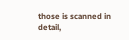those is scanned in detail,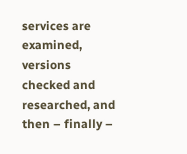services are examined, versions checked and researched, and then – finally –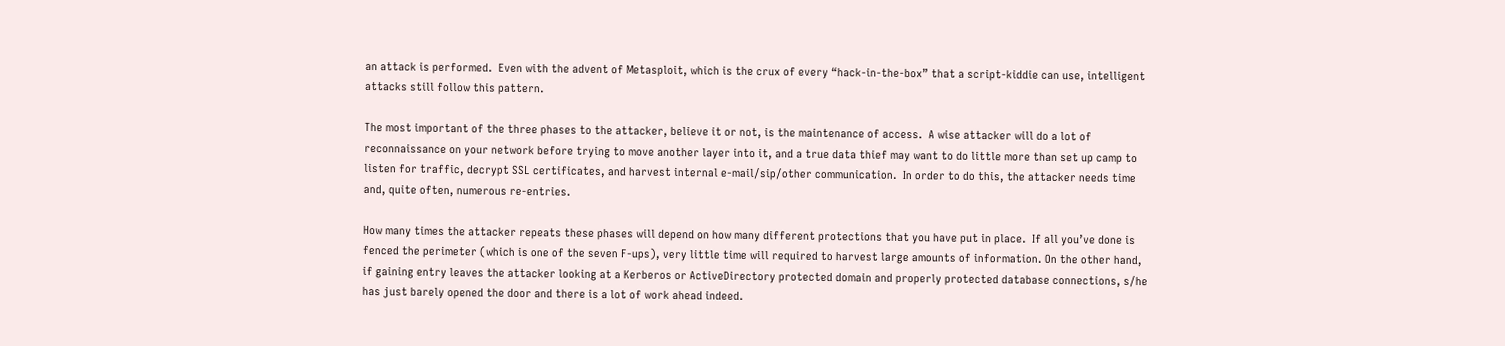an attack is performed.  Even with the advent of Metasploit, which is the crux of every “hack-in-the-box” that a script-kiddie can use, intelligent attacks still follow this pattern.

The most important of the three phases to the attacker, believe it or not, is the maintenance of access.  A wise attacker will do a lot of reconnaissance on your network before trying to move another layer into it, and a true data thief may want to do little more than set up camp to listen for traffic, decrypt SSL certificates, and harvest internal e-mail/sip/other communication.  In order to do this, the attacker needs time and, quite often, numerous re-entries.

How many times the attacker repeats these phases will depend on how many different protections that you have put in place.  If all you’ve done is fenced the perimeter (which is one of the seven F-ups), very little time will required to harvest large amounts of information. On the other hand, if gaining entry leaves the attacker looking at a Kerberos or ActiveDirectory protected domain and properly protected database connections, s/he has just barely opened the door and there is a lot of work ahead indeed.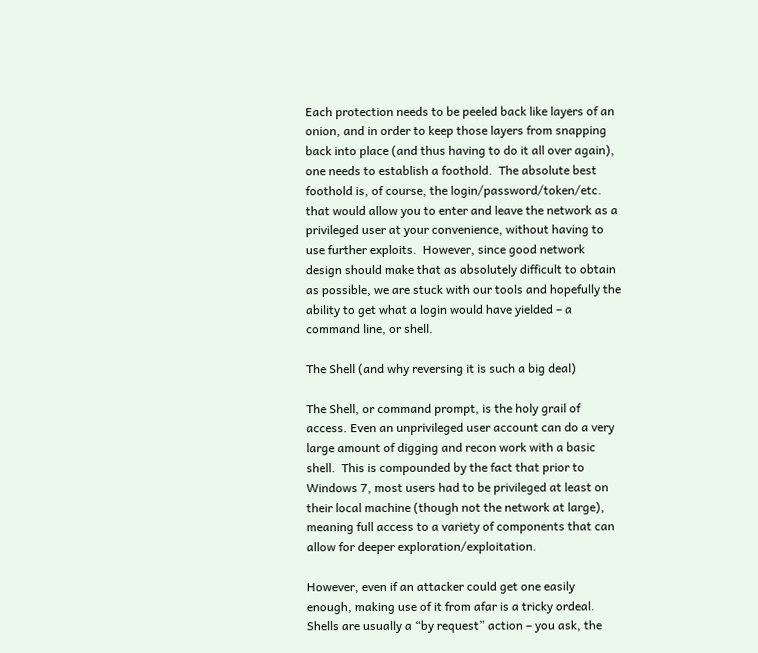Each protection needs to be peeled back like layers of an onion, and in order to keep those layers from snapping back into place (and thus having to do it all over again), one needs to establish a foothold.  The absolute best foothold is, of course, the login/password/token/etc. that would allow you to enter and leave the network as a privileged user at your convenience, without having to use further exploits.  However, since good network design should make that as absolutely difficult to obtain as possible, we are stuck with our tools and hopefully the ability to get what a login would have yielded – a command line, or shell.

The Shell (and why reversing it is such a big deal)

The Shell, or command prompt, is the holy grail of access. Even an unprivileged user account can do a very large amount of digging and recon work with a basic shell.  This is compounded by the fact that prior to Windows 7, most users had to be privileged at least on their local machine (though not the network at large), meaning full access to a variety of components that can allow for deeper exploration/exploitation.

However, even if an attacker could get one easily enough, making use of it from afar is a tricky ordeal.  Shells are usually a “by request” action – you ask, the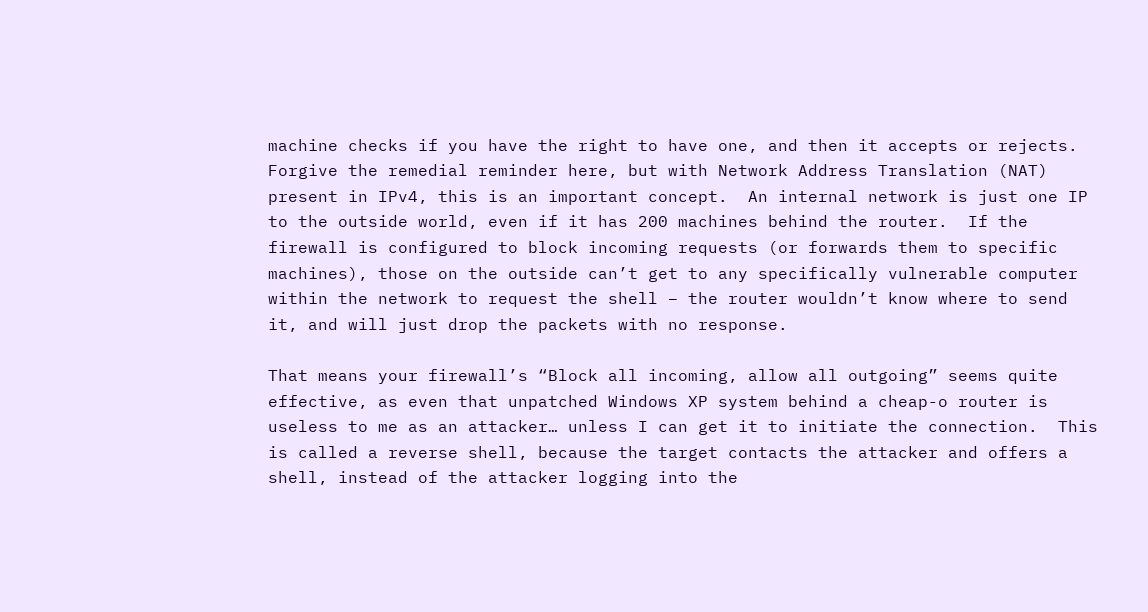machine checks if you have the right to have one, and then it accepts or rejects.  Forgive the remedial reminder here, but with Network Address Translation (NAT) present in IPv4, this is an important concept.  An internal network is just one IP to the outside world, even if it has 200 machines behind the router.  If the firewall is configured to block incoming requests (or forwards them to specific machines), those on the outside can’t get to any specifically vulnerable computer within the network to request the shell – the router wouldn’t know where to send it, and will just drop the packets with no response.

That means your firewall’s “Block all incoming, allow all outgoing” seems quite effective, as even that unpatched Windows XP system behind a cheap-o router is useless to me as an attacker… unless I can get it to initiate the connection.  This is called a reverse shell, because the target contacts the attacker and offers a shell, instead of the attacker logging into the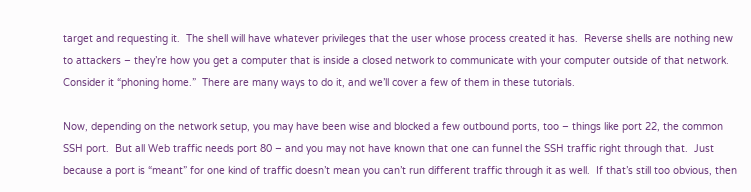target and requesting it.  The shell will have whatever privileges that the user whose process created it has.  Reverse shells are nothing new to attackers – they’re how you get a computer that is inside a closed network to communicate with your computer outside of that network.  Consider it “phoning home.”  There are many ways to do it, and we’ll cover a few of them in these tutorials.

Now, depending on the network setup, you may have been wise and blocked a few outbound ports, too – things like port 22, the common SSH port.  But all Web traffic needs port 80 – and you may not have known that one can funnel the SSH traffic right through that.  Just because a port is “meant” for one kind of traffic doesn’t mean you can’t run different traffic through it as well.  If that’s still too obvious, then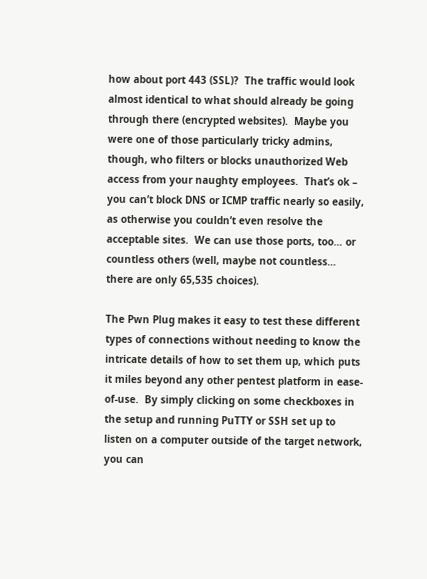how about port 443 (SSL)?  The traffic would look almost identical to what should already be going through there (encrypted websites).  Maybe you were one of those particularly tricky admins, though, who filters or blocks unauthorized Web access from your naughty employees.  That’s ok – you can’t block DNS or ICMP traffic nearly so easily, as otherwise you couldn’t even resolve the acceptable sites.  We can use those ports, too… or countless others (well, maybe not countless… there are only 65,535 choices).

The Pwn Plug makes it easy to test these different types of connections without needing to know the intricate details of how to set them up, which puts it miles beyond any other pentest platform in ease-of-use.  By simply clicking on some checkboxes in the setup and running PuTTY or SSH set up to listen on a computer outside of the target network, you can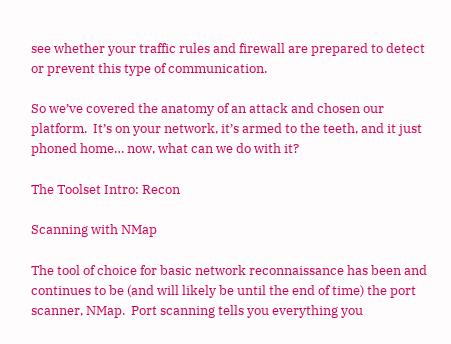see whether your traffic rules and firewall are prepared to detect or prevent this type of communication.

So we’ve covered the anatomy of an attack and chosen our platform.  It’s on your network, it’s armed to the teeth, and it just phoned home… now, what can we do with it?

The Toolset Intro: Recon

Scanning with NMap

The tool of choice for basic network reconnaissance has been and continues to be (and will likely be until the end of time) the port scanner, NMap.  Port scanning tells you everything you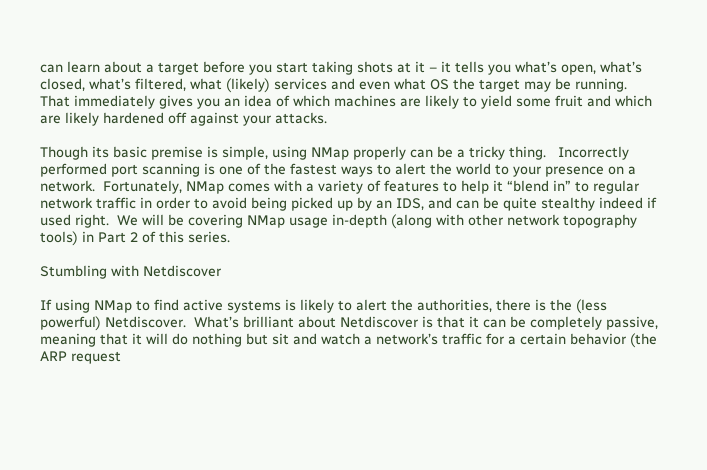can learn about a target before you start taking shots at it – it tells you what’s open, what’s closed, what’s filtered, what (likely) services and even what OS the target may be running.   That immediately gives you an idea of which machines are likely to yield some fruit and which are likely hardened off against your attacks.

Though its basic premise is simple, using NMap properly can be a tricky thing.   Incorrectly performed port scanning is one of the fastest ways to alert the world to your presence on a network.  Fortunately, NMap comes with a variety of features to help it “blend in” to regular network traffic in order to avoid being picked up by an IDS, and can be quite stealthy indeed if used right.  We will be covering NMap usage in-depth (along with other network topography tools) in Part 2 of this series.

Stumbling with Netdiscover

If using NMap to find active systems is likely to alert the authorities, there is the (less powerful) Netdiscover.  What’s brilliant about Netdiscover is that it can be completely passive, meaning that it will do nothing but sit and watch a network’s traffic for a certain behavior (the ARP request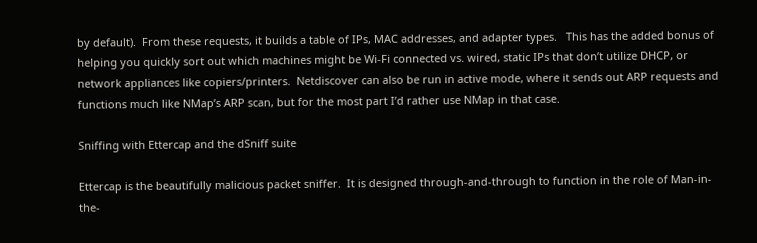by default).  From these requests, it builds a table of IPs, MAC addresses, and adapter types.   This has the added bonus of helping you quickly sort out which machines might be Wi-Fi connected vs. wired, static IPs that don’t utilize DHCP, or network appliances like copiers/printers.  Netdiscover can also be run in active mode, where it sends out ARP requests and functions much like NMap’s ARP scan, but for the most part I’d rather use NMap in that case.

Sniffing with Ettercap and the dSniff suite

Ettercap is the beautifully malicious packet sniffer.  It is designed through-and-through to function in the role of Man-in-the-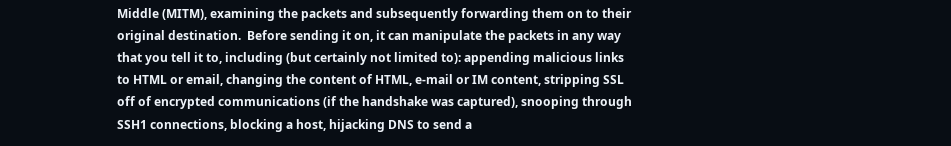Middle (MITM), examining the packets and subsequently forwarding them on to their original destination.  Before sending it on, it can manipulate the packets in any way that you tell it to, including (but certainly not limited to): appending malicious links to HTML or email, changing the content of HTML, e-mail or IM content, stripping SSL off of encrypted communications (if the handshake was captured), snooping through SSH1 connections, blocking a host, hijacking DNS to send a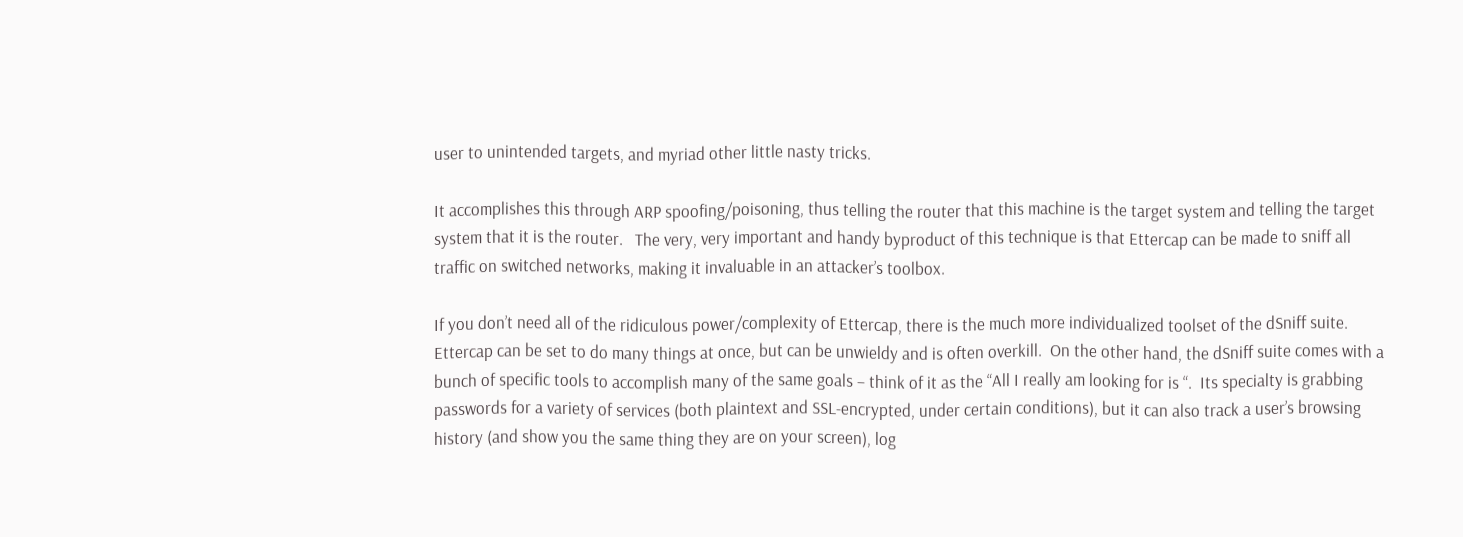user to unintended targets, and myriad other little nasty tricks.

It accomplishes this through ARP spoofing/poisoning, thus telling the router that this machine is the target system and telling the target system that it is the router.   The very, very important and handy byproduct of this technique is that Ettercap can be made to sniff all traffic on switched networks, making it invaluable in an attacker’s toolbox.

If you don’t need all of the ridiculous power/complexity of Ettercap, there is the much more individualized toolset of the dSniff suite.  Ettercap can be set to do many things at once, but can be unwieldy and is often overkill.  On the other hand, the dSniff suite comes with a bunch of specific tools to accomplish many of the same goals – think of it as the “All I really am looking for is “.  Its specialty is grabbing passwords for a variety of services (both plaintext and SSL-encrypted, under certain conditions), but it can also track a user’s browsing history (and show you the same thing they are on your screen), log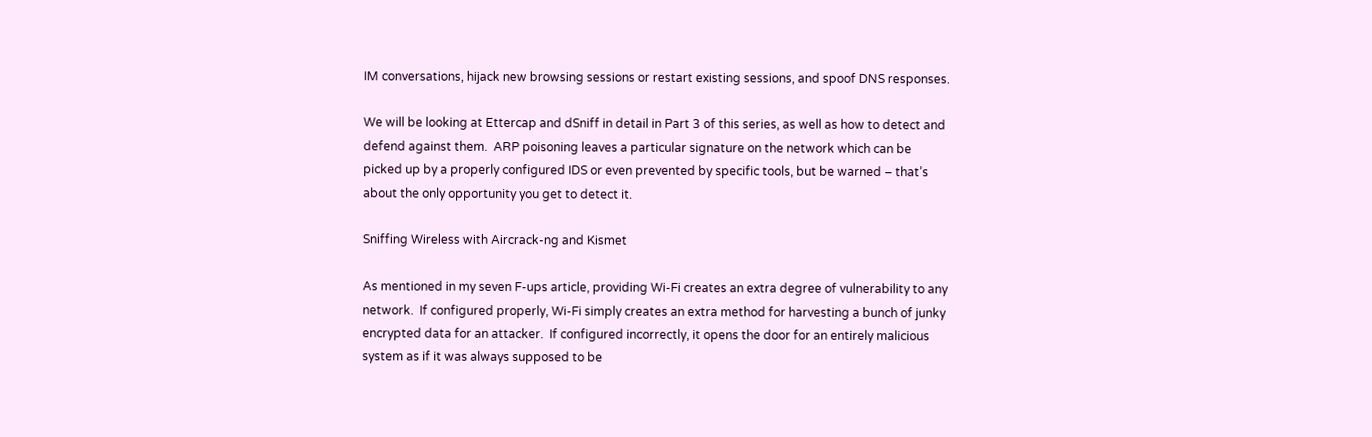IM conversations, hijack new browsing sessions or restart existing sessions, and spoof DNS responses.

We will be looking at Ettercap and dSniff in detail in Part 3 of this series, as well as how to detect and defend against them.  ARP poisoning leaves a particular signature on the network which can be picked up by a properly configured IDS or even prevented by specific tools, but be warned – that’s about the only opportunity you get to detect it.

Sniffing Wireless with Aircrack-ng and Kismet

As mentioned in my seven F-ups article, providing Wi-Fi creates an extra degree of vulnerability to any network.  If configured properly, Wi-Fi simply creates an extra method for harvesting a bunch of junky encrypted data for an attacker.  If configured incorrectly, it opens the door for an entirely malicious system as if it was always supposed to be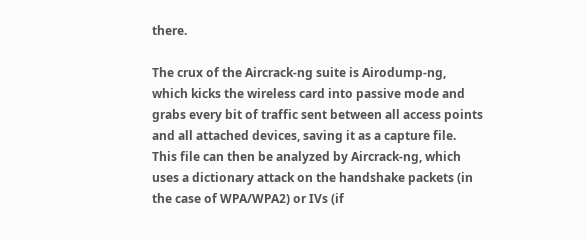there.

The crux of the Aircrack-ng suite is Airodump-ng, which kicks the wireless card into passive mode and grabs every bit of traffic sent between all access points and all attached devices, saving it as a capture file.  This file can then be analyzed by Aircrack-ng, which uses a dictionary attack on the handshake packets (in the case of WPA/WPA2) or IVs (if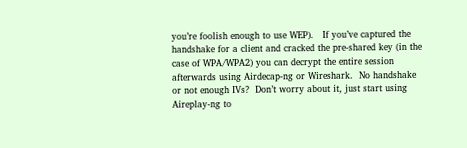you’re foolish enough to use WEP).   If you’ve captured the handshake for a client and cracked the pre-shared key (in the case of WPA/WPA2) you can decrypt the entire session afterwards using Airdecap-ng or Wireshark.  No handshake or not enough IVs?  Don’t worry about it, just start using Aireplay-ng to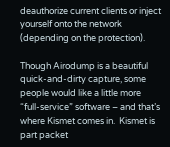deauthorize current clients or inject yourself onto the network (depending on the protection).

Though Airodump is a beautiful quick-and-dirty capture, some people would like a little more “full-service” software – and that’s where Kismet comes in.  Kismet is part packet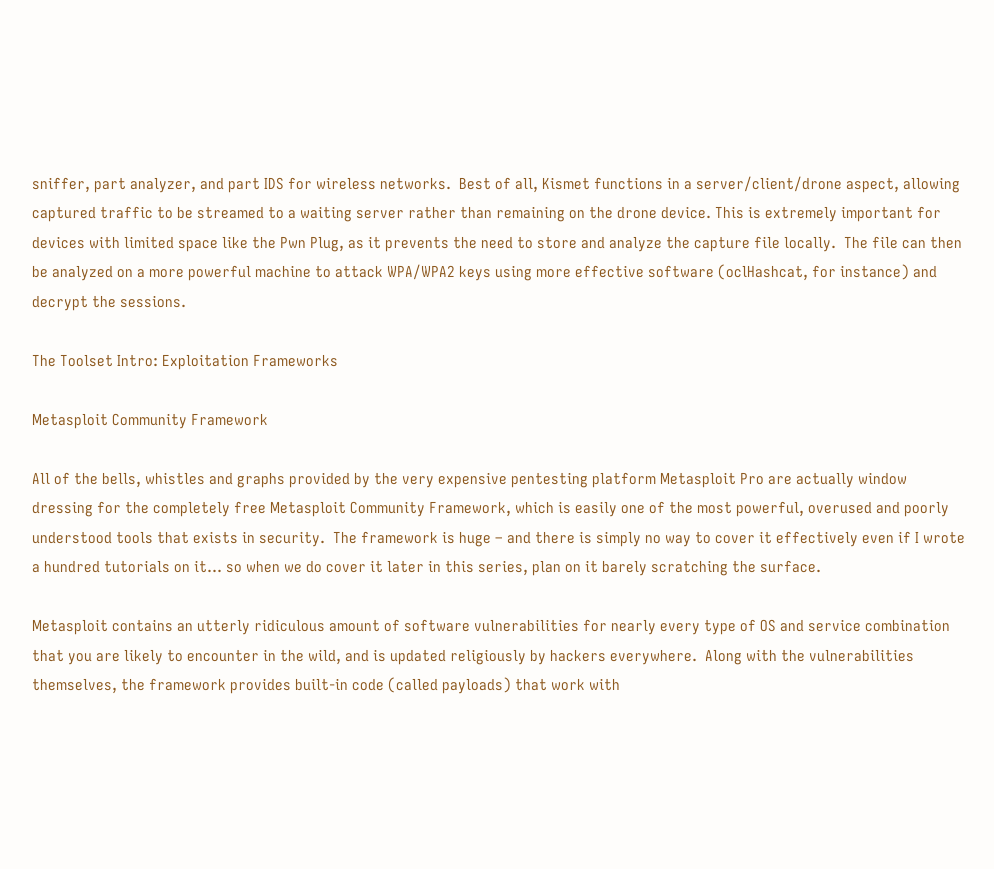sniffer, part analyzer, and part IDS for wireless networks.  Best of all, Kismet functions in a server/client/drone aspect, allowing captured traffic to be streamed to a waiting server rather than remaining on the drone device. This is extremely important for devices with limited space like the Pwn Plug, as it prevents the need to store and analyze the capture file locally.  The file can then be analyzed on a more powerful machine to attack WPA/WPA2 keys using more effective software (oclHashcat, for instance) and decrypt the sessions.

The Toolset Intro: Exploitation Frameworks

Metasploit Community Framework

All of the bells, whistles and graphs provided by the very expensive pentesting platform Metasploit Pro are actually window dressing for the completely free Metasploit Community Framework, which is easily one of the most powerful, overused and poorly understood tools that exists in security.  The framework is huge – and there is simply no way to cover it effectively even if I wrote a hundred tutorials on it… so when we do cover it later in this series, plan on it barely scratching the surface.

Metasploit contains an utterly ridiculous amount of software vulnerabilities for nearly every type of OS and service combination that you are likely to encounter in the wild, and is updated religiously by hackers everywhere.  Along with the vulnerabilities themselves, the framework provides built-in code (called payloads) that work with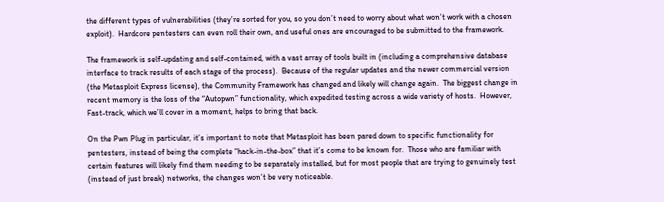the different types of vulnerabilities (they’re sorted for you, so you don’t need to worry about what won’t work with a chosen exploit).  Hardcore pentesters can even roll their own, and useful ones are encouraged to be submitted to the framework.

The framework is self-updating and self-contained, with a vast array of tools built in (including a comprehensive database interface to track results of each stage of the process).  Because of the regular updates and the newer commercial version (the Metasploit Express license), the Community Framework has changed and likely will change again.  The biggest change in recent memory is the loss of the “Autopwn” functionality, which expedited testing across a wide variety of hosts.  However, Fast-track, which we’ll cover in a moment, helps to bring that back.

On the Pwn Plug in particular, it’s important to note that Metasploit has been pared down to specific functionality for pentesters, instead of being the complete “hack-in-the-box” that it’s come to be known for.  Those who are familiar with certain features will likely find them needing to be separately installed, but for most people that are trying to genuinely test (instead of just break) networks, the changes won’t be very noticeable.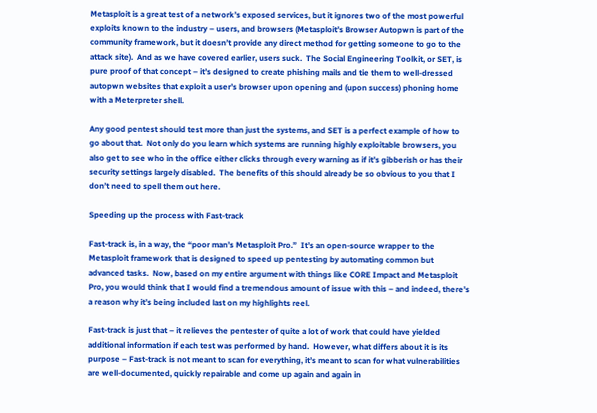Metasploit is a great test of a network’s exposed services, but it ignores two of the most powerful exploits known to the industry – users, and browsers (Metasploit’s Browser Autopwn is part of the community framework, but it doesn’t provide any direct method for getting someone to go to the attack site).  And as we have covered earlier, users suck.  The Social Engineering Toolkit, or SET, is pure proof of that concept – it’s designed to create phishing mails and tie them to well-dressed autopwn websites that exploit a user’s browser upon opening and (upon success) phoning home with a Meterpreter shell.

Any good pentest should test more than just the systems, and SET is a perfect example of how to go about that.  Not only do you learn which systems are running highly exploitable browsers, you also get to see who in the office either clicks through every warning as if it’s gibberish or has their security settings largely disabled.  The benefits of this should already be so obvious to you that I don’t need to spell them out here.

Speeding up the process with Fast-track

Fast-track is, in a way, the “poor man’s Metasploit Pro.”  It’s an open-source wrapper to the Metasploit framework that is designed to speed up pentesting by automating common but advanced tasks.  Now, based on my entire argument with things like CORE Impact and Metasploit Pro, you would think that I would find a tremendous amount of issue with this – and indeed, there’s a reason why it’s being included last on my highlights reel.

Fast-track is just that – it relieves the pentester of quite a lot of work that could have yielded additional information if each test was performed by hand.  However, what differs about it is its purpose – Fast-track is not meant to scan for everything, it’s meant to scan for what vulnerabilities are well-documented, quickly repairable and come up again and again in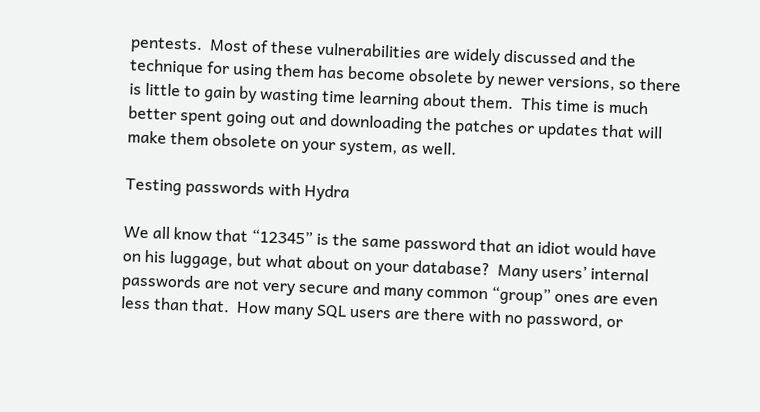pentests.  Most of these vulnerabilities are widely discussed and the technique for using them has become obsolete by newer versions, so there is little to gain by wasting time learning about them.  This time is much better spent going out and downloading the patches or updates that will make them obsolete on your system, as well.

Testing passwords with Hydra

We all know that “12345” is the same password that an idiot would have on his luggage, but what about on your database?  Many users’ internal passwords are not very secure and many common “group” ones are even less than that.  How many SQL users are there with no password, or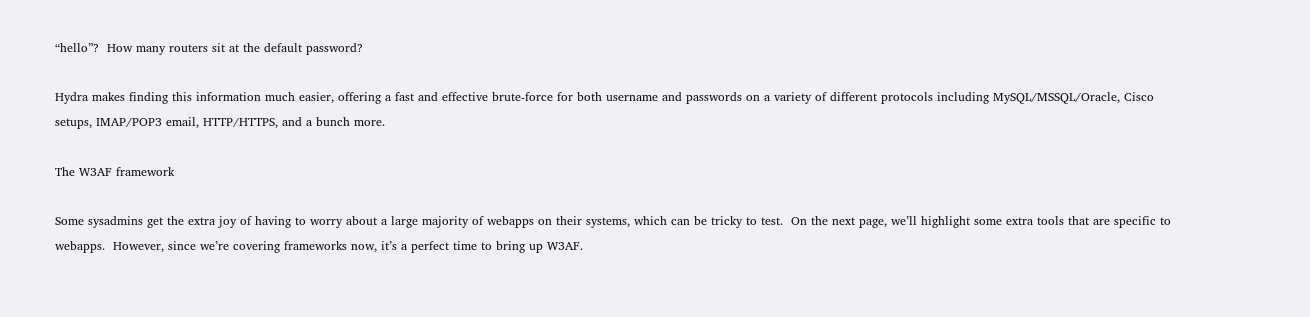“hello”?  How many routers sit at the default password?

Hydra makes finding this information much easier, offering a fast and effective brute-force for both username and passwords on a variety of different protocols including MySQL/MSSQL/Oracle, Cisco setups, IMAP/POP3 email, HTTP/HTTPS, and a bunch more.

The W3AF framework

Some sysadmins get the extra joy of having to worry about a large majority of webapps on their systems, which can be tricky to test.  On the next page, we’ll highlight some extra tools that are specific to webapps.  However, since we’re covering frameworks now, it’s a perfect time to bring up W3AF.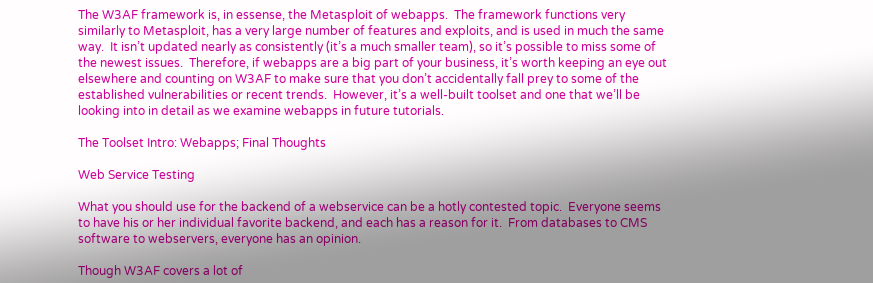The W3AF framework is, in essense, the Metasploit of webapps.  The framework functions very similarly to Metasploit, has a very large number of features and exploits, and is used in much the same way.  It isn’t updated nearly as consistently (it’s a much smaller team), so it’s possible to miss some of the newest issues.  Therefore, if webapps are a big part of your business, it’s worth keeping an eye out elsewhere and counting on W3AF to make sure that you don’t accidentally fall prey to some of the established vulnerabilities or recent trends.  However, it’s a well-built toolset and one that we’ll be looking into in detail as we examine webapps in future tutorials.

The Toolset Intro: Webapps; Final Thoughts

Web Service Testing

What you should use for the backend of a webservice can be a hotly contested topic.  Everyone seems to have his or her individual favorite backend, and each has a reason for it.  From databases to CMS software to webservers, everyone has an opinion.

Though W3AF covers a lot of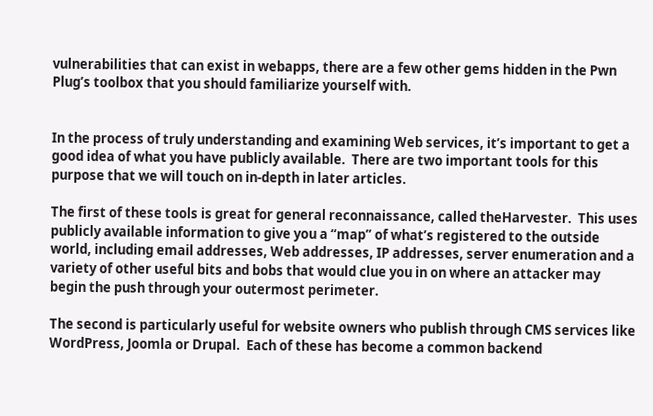vulnerabilities that can exist in webapps, there are a few other gems hidden in the Pwn Plug’s toolbox that you should familiarize yourself with.


In the process of truly understanding and examining Web services, it’s important to get a good idea of what you have publicly available.  There are two important tools for this purpose that we will touch on in-depth in later articles.

The first of these tools is great for general reconnaissance, called theHarvester.  This uses publicly available information to give you a “map” of what’s registered to the outside world, including email addresses, Web addresses, IP addresses, server enumeration and a variety of other useful bits and bobs that would clue you in on where an attacker may begin the push through your outermost perimeter.

The second is particularly useful for website owners who publish through CMS services like WordPress, Joomla or Drupal.  Each of these has become a common backend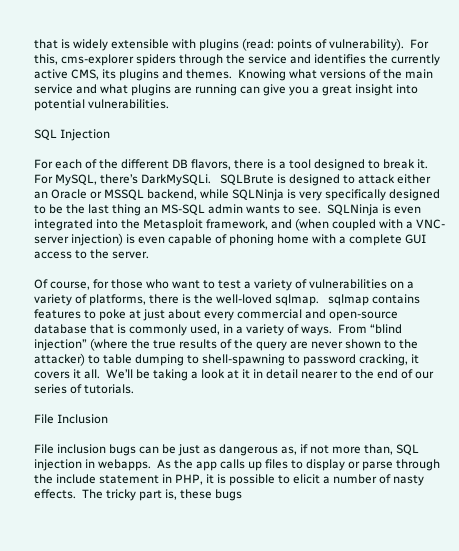that is widely extensible with plugins (read: points of vulnerability).  For this, cms-explorer spiders through the service and identifies the currently active CMS, its plugins and themes.  Knowing what versions of the main service and what plugins are running can give you a great insight into potential vulnerabilities.

SQL Injection

For each of the different DB flavors, there is a tool designed to break it. For MySQL, there’s DarkMySQLi.   SQLBrute is designed to attack either an Oracle or MSSQL backend, while SQLNinja is very specifically designed to be the last thing an MS-SQL admin wants to see.  SQLNinja is even integrated into the Metasploit framework, and (when coupled with a VNC-server injection) is even capable of phoning home with a complete GUI access to the server.

Of course, for those who want to test a variety of vulnerabilities on a variety of platforms, there is the well-loved sqlmap.   sqlmap contains features to poke at just about every commercial and open-source database that is commonly used, in a variety of ways.  From “blind injection” (where the true results of the query are never shown to the attacker) to table dumping to shell-spawning to password cracking, it covers it all.  We’ll be taking a look at it in detail nearer to the end of our series of tutorials.

File Inclusion

File inclusion bugs can be just as dangerous as, if not more than, SQL injection in webapps.  As the app calls up files to display or parse through the include statement in PHP, it is possible to elicit a number of nasty effects.  The tricky part is, these bugs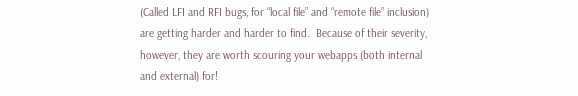(Called LFI and RFI bugs, for “local file” and “remote file” inclusion) are getting harder and harder to find.  Because of their severity, however, they are worth scouring your webapps (both internal and external) for!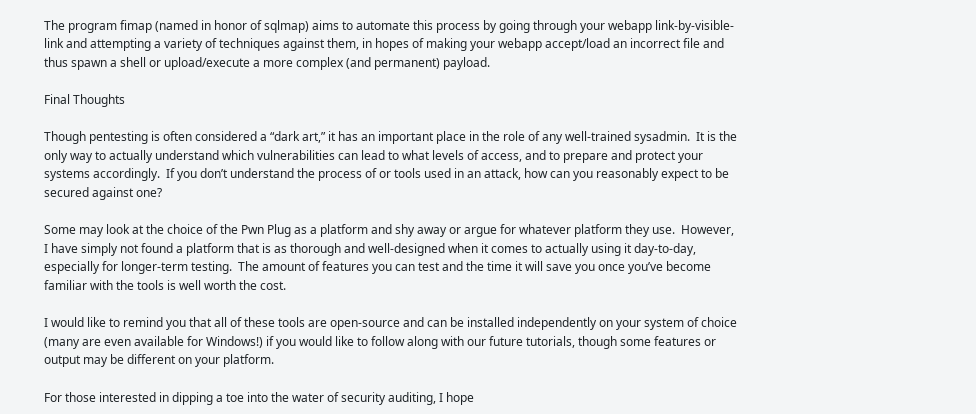The program fimap (named in honor of sqlmap) aims to automate this process by going through your webapp link-by-visible-link and attempting a variety of techniques against them, in hopes of making your webapp accept/load an incorrect file and thus spawn a shell or upload/execute a more complex (and permanent) payload.

Final Thoughts

Though pentesting is often considered a “dark art,” it has an important place in the role of any well-trained sysadmin.  It is the only way to actually understand which vulnerabilities can lead to what levels of access, and to prepare and protect your systems accordingly.  If you don’t understand the process of or tools used in an attack, how can you reasonably expect to be secured against one?

Some may look at the choice of the Pwn Plug as a platform and shy away or argue for whatever platform they use.  However, I have simply not found a platform that is as thorough and well-designed when it comes to actually using it day-to-day, especially for longer-term testing.  The amount of features you can test and the time it will save you once you’ve become familiar with the tools is well worth the cost.

I would like to remind you that all of these tools are open-source and can be installed independently on your system of choice (many are even available for Windows!) if you would like to follow along with our future tutorials, though some features or output may be different on your platform.

For those interested in dipping a toe into the water of security auditing, I hope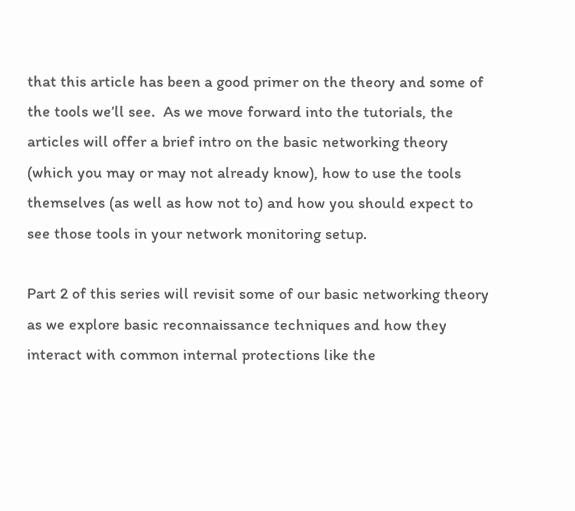that this article has been a good primer on the theory and some of the tools we’ll see.  As we move forward into the tutorials, the articles will offer a brief intro on the basic networking theory (which you may or may not already know), how to use the tools themselves (as well as how not to) and how you should expect to see those tools in your network monitoring setup.

Part 2 of this series will revisit some of our basic networking theory as we explore basic reconnaissance techniques and how they interact with common internal protections like the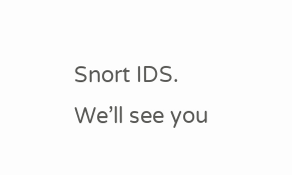Snort IDS.   We’ll see you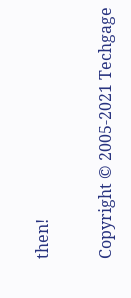then!

Copyright © 2005-2021 Techgage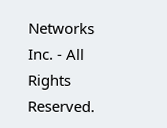Networks Inc. - All Rights Reserved.